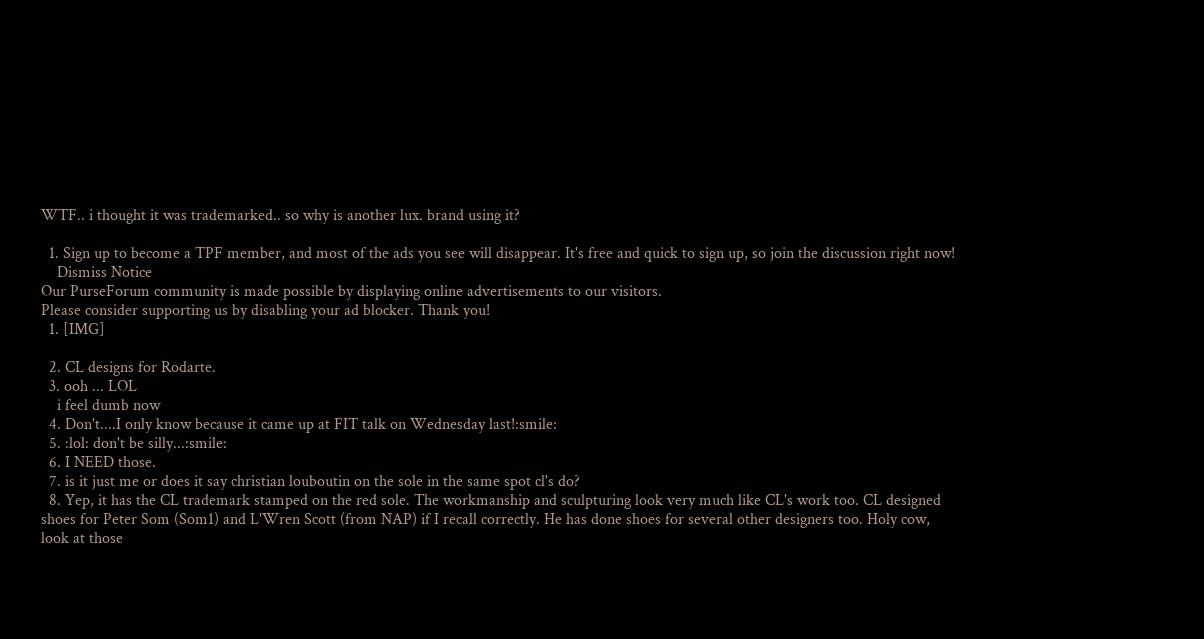WTF.. i thought it was trademarked.. so why is another lux. brand using it?

  1. Sign up to become a TPF member, and most of the ads you see will disappear. It's free and quick to sign up, so join the discussion right now!
    Dismiss Notice
Our PurseForum community is made possible by displaying online advertisements to our visitors.
Please consider supporting us by disabling your ad blocker. Thank you!
  1. [IMG]

  2. CL designs for Rodarte.
  3. ooh ... LOL
    i feel dumb now
  4. Don't....I only know because it came up at FIT talk on Wednesday last!:smile:
  5. :lol: don't be silly...:smile:
  6. I NEED those.
  7. is it just me or does it say christian louboutin on the sole in the same spot cl's do?
  8. Yep, it has the CL trademark stamped on the red sole. The workmanship and sculpturing look very much like CL's work too. CL designed shoes for Peter Som (Som1) and L'Wren Scott (from NAP) if I recall correctly. He has done shoes for several other designers too. Holy cow, look at those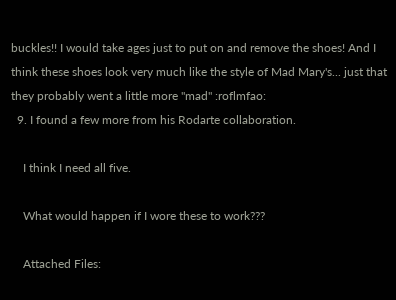buckles!! I would take ages just to put on and remove the shoes! And I think these shoes look very much like the style of Mad Mary's... just that they probably went a little more "mad" :roflmfao:
  9. I found a few more from his Rodarte collaboration.

    I think I need all five.

    What would happen if I wore these to work???

    Attached Files: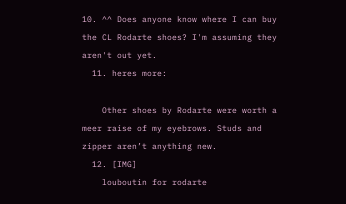10. ^^ Does anyone know where I can buy the CL Rodarte shoes? I'm assuming they aren't out yet.
  11. heres more:

    Other shoes by Rodarte were worth a meer raise of my eyebrows. Studs and zipper aren’t anything new.
  12. [IMG]
    louboutin for rodarte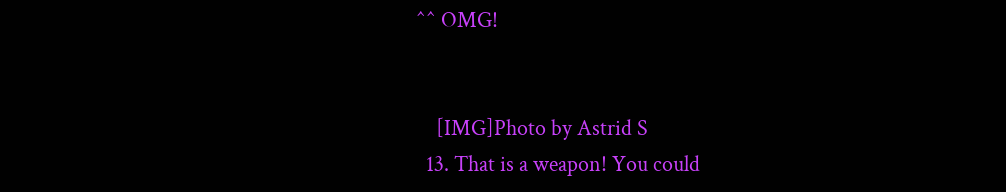^^ OMG!


    [IMG]Photo by Astrid S
  13. That is a weapon! You could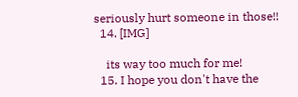seriously hurt someone in those!!
  14. [IMG]

    its way too much for me!
  15. I hope you don't have the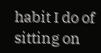habit I do of sitting on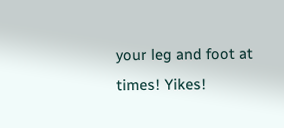your leg and foot at times! Yikes!